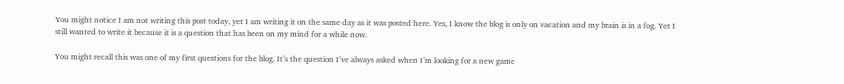You might notice I am not writing this post today, yet I am writing it on the same day as it was posted here. Yes, I know the blog is only on vacation and my brain is in a fog. Yet I still wanted to write it because it is a question that has been on my mind for a while now.

You might recall this was one of my first questions for the blog. It’s the question I’ve always asked when I’m looking for a new game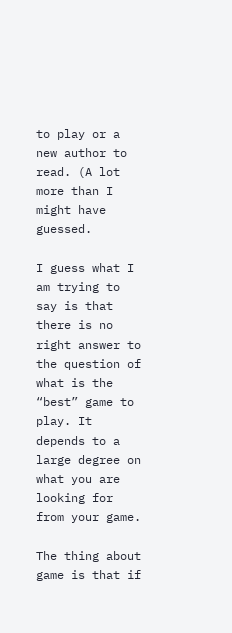to play or a new author to read. (A lot more than I might have guessed.

I guess what I am trying to say is that there is no right answer to the question of what is the “best” game to play. It depends to a large degree on what you are looking for from your game.

The thing about game is that if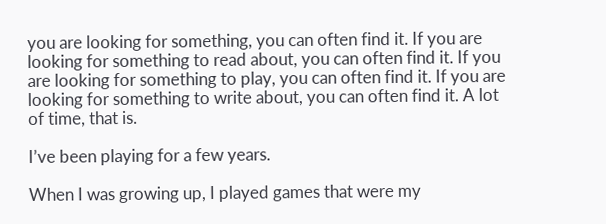you are looking for something, you can often find it. If you are looking for something to read about, you can often find it. If you are looking for something to play, you can often find it. If you are looking for something to write about, you can often find it. A lot of time, that is.

I’ve been playing for a few years.

When I was growing up, I played games that were my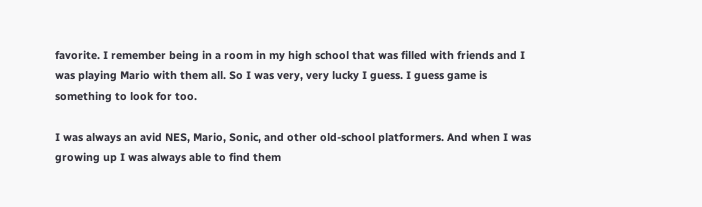favorite. I remember being in a room in my high school that was filled with friends and I was playing Mario with them all. So I was very, very lucky I guess. I guess game is something to look for too.

I was always an avid NES, Mario, Sonic, and other old-school platformers. And when I was growing up I was always able to find them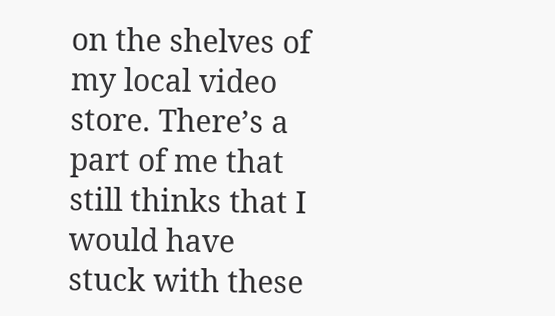on the shelves of my local video store. There’s a part of me that still thinks that I would have stuck with these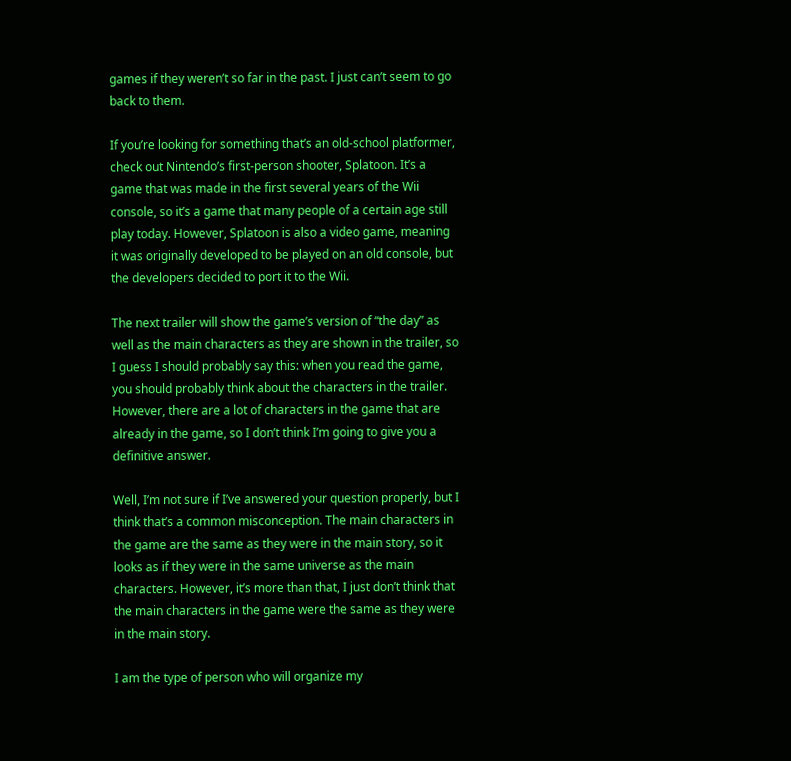games if they weren’t so far in the past. I just can’t seem to go back to them.

If you’re looking for something that’s an old-school platformer, check out Nintendo’s first-person shooter, Splatoon. It’s a game that was made in the first several years of the Wii console, so it’s a game that many people of a certain age still play today. However, Splatoon is also a video game, meaning it was originally developed to be played on an old console, but the developers decided to port it to the Wii.

The next trailer will show the game’s version of “the day” as well as the main characters as they are shown in the trailer, so I guess I should probably say this: when you read the game, you should probably think about the characters in the trailer. However, there are a lot of characters in the game that are already in the game, so I don’t think I’m going to give you a definitive answer.

Well, I’m not sure if I’ve answered your question properly, but I think that’s a common misconception. The main characters in the game are the same as they were in the main story, so it looks as if they were in the same universe as the main characters. However, it’s more than that, I just don’t think that the main characters in the game were the same as they were in the main story.

I am the type of person who will organize my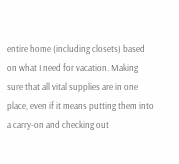entire home (including closets) based on what I need for vacation. Making sure that all vital supplies are in one place, even if it means putting them into a carry-on and checking out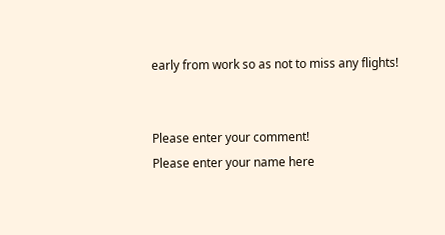early from work so as not to miss any flights!


Please enter your comment!
Please enter your name here